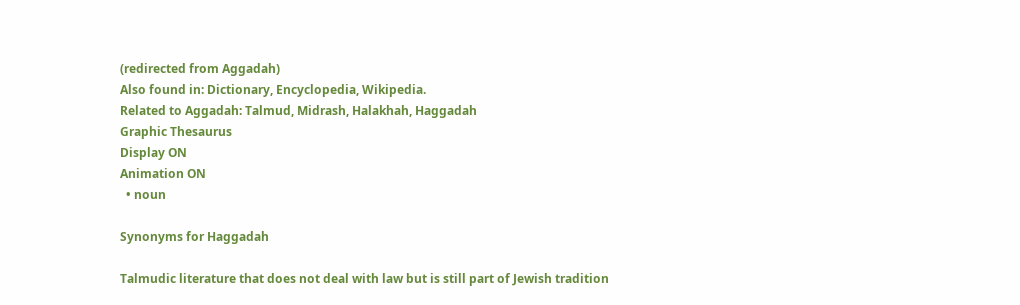(redirected from Aggadah)
Also found in: Dictionary, Encyclopedia, Wikipedia.
Related to Aggadah: Talmud, Midrash, Halakhah, Haggadah
Graphic Thesaurus
Display ON
Animation ON
  • noun

Synonyms for Haggadah

Talmudic literature that does not deal with law but is still part of Jewish tradition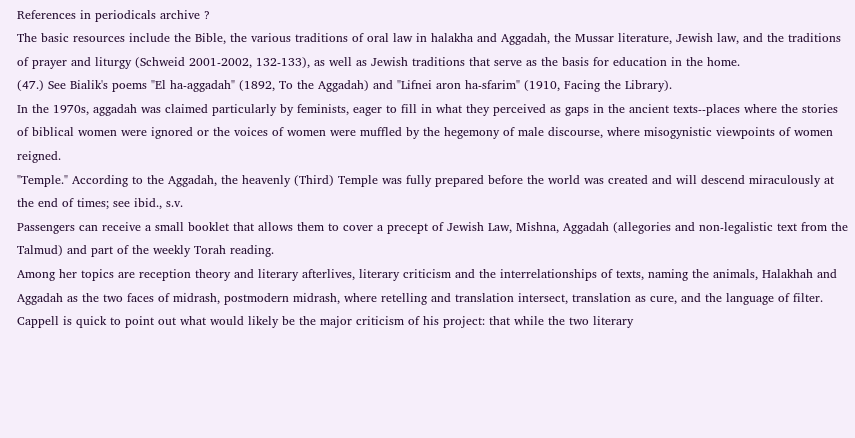References in periodicals archive ?
The basic resources include the Bible, the various traditions of oral law in halakha and Aggadah, the Mussar literature, Jewish law, and the traditions of prayer and liturgy (Schweid 2001-2002, 132-133), as well as Jewish traditions that serve as the basis for education in the home.
(47.) See Bialik's poems "El ha-aggadah" (1892, To the Aggadah) and "Lifnei aron ha-sfarim" (1910, Facing the Library).
In the 1970s, aggadah was claimed particularly by feminists, eager to fill in what they perceived as gaps in the ancient texts--places where the stories of biblical women were ignored or the voices of women were muffled by the hegemony of male discourse, where misogynistic viewpoints of women reigned.
"Temple." According to the Aggadah, the heavenly (Third) Temple was fully prepared before the world was created and will descend miraculously at the end of times; see ibid., s.v.
Passengers can receive a small booklet that allows them to cover a precept of Jewish Law, Mishna, Aggadah (allegories and non-legalistic text from the Talmud) and part of the weekly Torah reading.
Among her topics are reception theory and literary afterlives, literary criticism and the interrelationships of texts, naming the animals, Halakhah and Aggadah as the two faces of midrash, postmodern midrash, where retelling and translation intersect, translation as cure, and the language of filter.
Cappell is quick to point out what would likely be the major criticism of his project: that while the two literary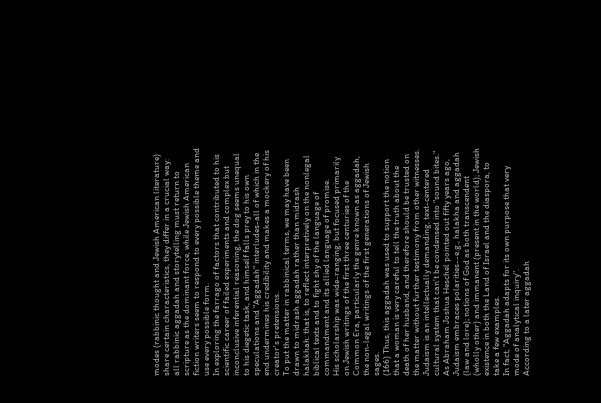modes (rabbinic thought and Jewish American literature) share certain characteristics, they differ in a crucial way: all rabbinic aggadah and storytelling must return to scripture as the dominant force, while Jewish American fiction writers seem to respond to every possible theme and use every possible form.
In exploring the farrago of factors that contributed to his scientific career of failed experiments and complex but inconclusive inferential reasoning, the dog seems unequal to his diegetic task, and himself falls prey to his own speculations and "Aggadah" interludes-all of which in the end undermines his credibility and makes a mockery of his creator's pretensions.
To put the matter in rabbinical terms, we may have been drawn to midrash aggadah rather than midrash halakhah: that is, to reflect interpretively on the nonlegal biblical texts and to fight shy of the language of commandment and its allied language of promise.
His scholarship was wide-ranging, but focused primarily on Jewish writings of the first three centuries of the Common Era, particularly the genre known as aggadah, the non-legal writings of the first generations of Jewish sages.
(166) Thus, this aggadah was used to support the notion that a woman is very careful to tell the truth about the death of her husband, and therefore should be trusted on the matter without further testimony from other witnesses.
Judaism is an intellectually demanding, text-centered cultural system that can't be condensed into "sound bites." As Abraham Joshua Heschel pointed out fifty years ago, Judaism embraces polarities--e.g., halakha and aggadah (law and lore); notions of God as both transcendent (wholly other) and immanent (present in the world); Jewish existence in both the Land of Israel and the diaspora, to take a few examples.
In fact, "Aggadah adapts for its own purpose that very mode of analytical inquiry".
According to a later aggadah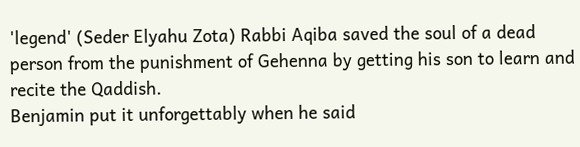'legend' (Seder Elyahu Zota) Rabbi Aqiba saved the soul of a dead person from the punishment of Gehenna by getting his son to learn and recite the Qaddish.
Benjamin put it unforgettably when he said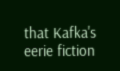that Kafka's eerie fiction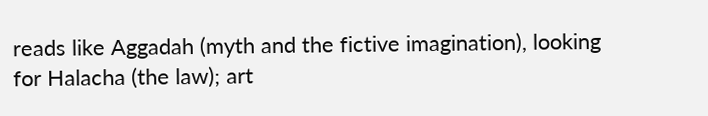reads like Aggadah (myth and the fictive imagination), looking for Halacha (the law); art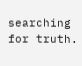searching for truth.